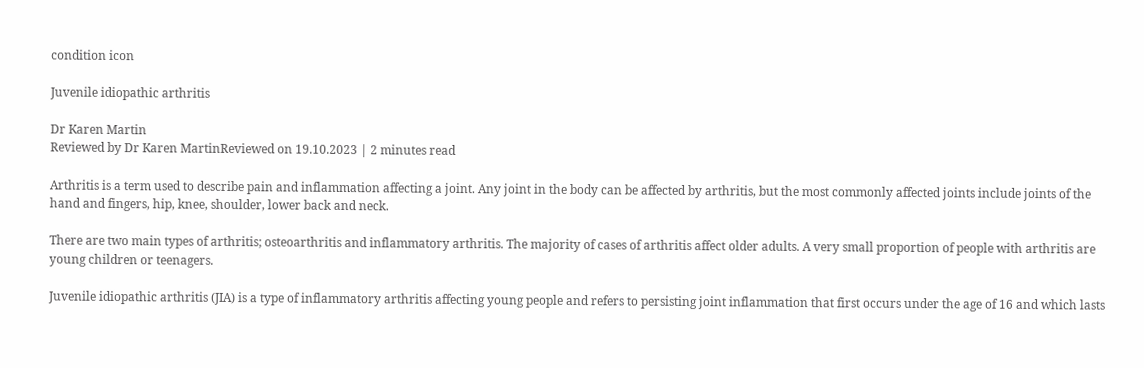condition icon

Juvenile idiopathic arthritis

Dr Karen Martin
Reviewed by Dr Karen MartinReviewed on 19.10.2023 | 2 minutes read

Arthritis is a term used to describe pain and inflammation affecting a joint. Any joint in the body can be affected by arthritis, but the most commonly affected joints include joints of the hand and fingers, hip, knee, shoulder, lower back and neck.

There are two main types of arthritis; osteoarthritis and inflammatory arthritis. The majority of cases of arthritis affect older adults. A very small proportion of people with arthritis are young children or teenagers.

Juvenile idiopathic arthritis (JIA) is a type of inflammatory arthritis affecting young people and refers to persisting joint inflammation that first occurs under the age of 16 and which lasts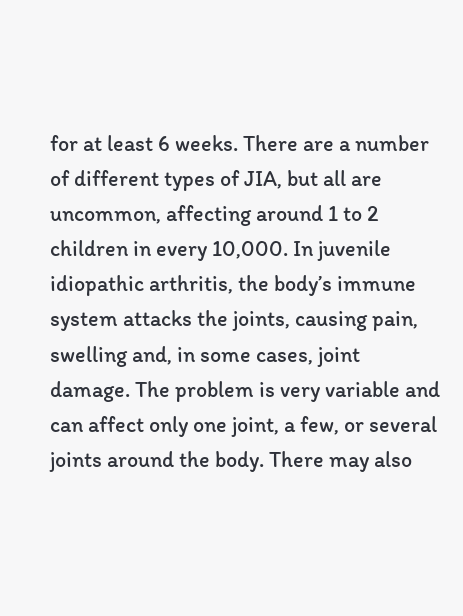for at least 6 weeks. There are a number of different types of JIA, but all are uncommon, affecting around 1 to 2 children in every 10,000. In juvenile idiopathic arthritis, the body’s immune system attacks the joints, causing pain, swelling and, in some cases, joint damage. The problem is very variable and can affect only one joint, a few, or several joints around the body. There may also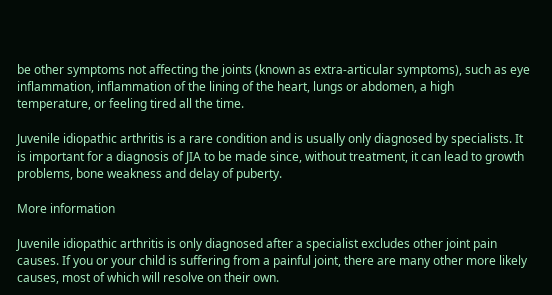be other symptoms not affecting the joints (known as extra-articular symptoms), such as eye inflammation, inflammation of the lining of the heart, lungs or abdomen, a high temperature, or feeling tired all the time.

Juvenile idiopathic arthritis is a rare condition and is usually only diagnosed by specialists. It is important for a diagnosis of JIA to be made since, without treatment, it can lead to growth problems, bone weakness and delay of puberty.

More information

Juvenile idiopathic arthritis is only diagnosed after a specialist excludes other joint pain causes. If you or your child is suffering from a painful joint, there are many other more likely causes, most of which will resolve on their own.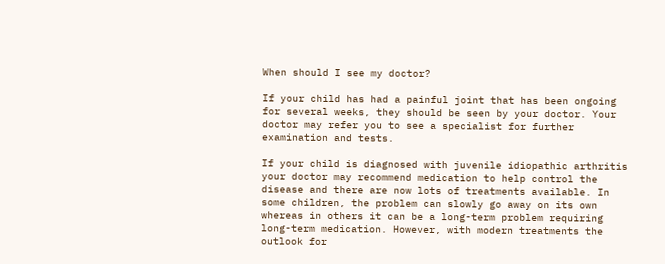When should I see my doctor?

If your child has had a painful joint that has been ongoing for several weeks, they should be seen by your doctor. Your doctor may refer you to see a specialist for further examination and tests.

If your child is diagnosed with juvenile idiopathic arthritis your doctor may recommend medication to help control the disease and there are now lots of treatments available. In some children, the problem can slowly go away on its own whereas in others it can be a long-term problem requiring long-term medication. However, with modern treatments the outlook for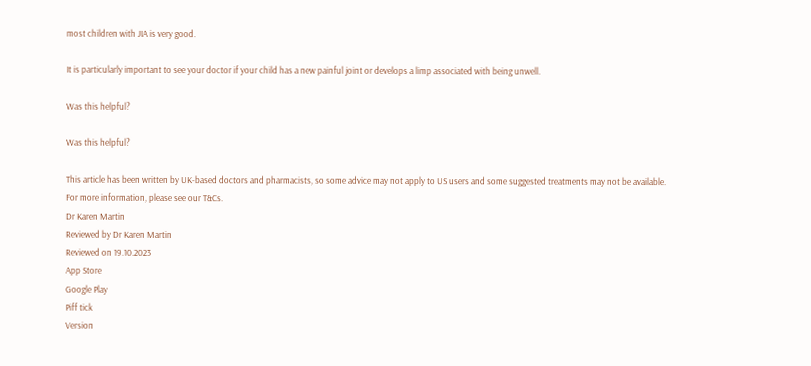most children with JIA is very good.

It is particularly important to see your doctor if your child has a new painful joint or develops a limp associated with being unwell.

Was this helpful?

Was this helpful?

This article has been written by UK-based doctors and pharmacists, so some advice may not apply to US users and some suggested treatments may not be available. For more information, please see our T&Cs.
Dr Karen Martin
Reviewed by Dr Karen Martin
Reviewed on 19.10.2023
App Store
Google Play
Piff tick
Version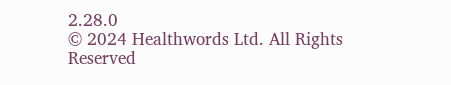2.28.0
© 2024 Healthwords Ltd. All Rights Reserved